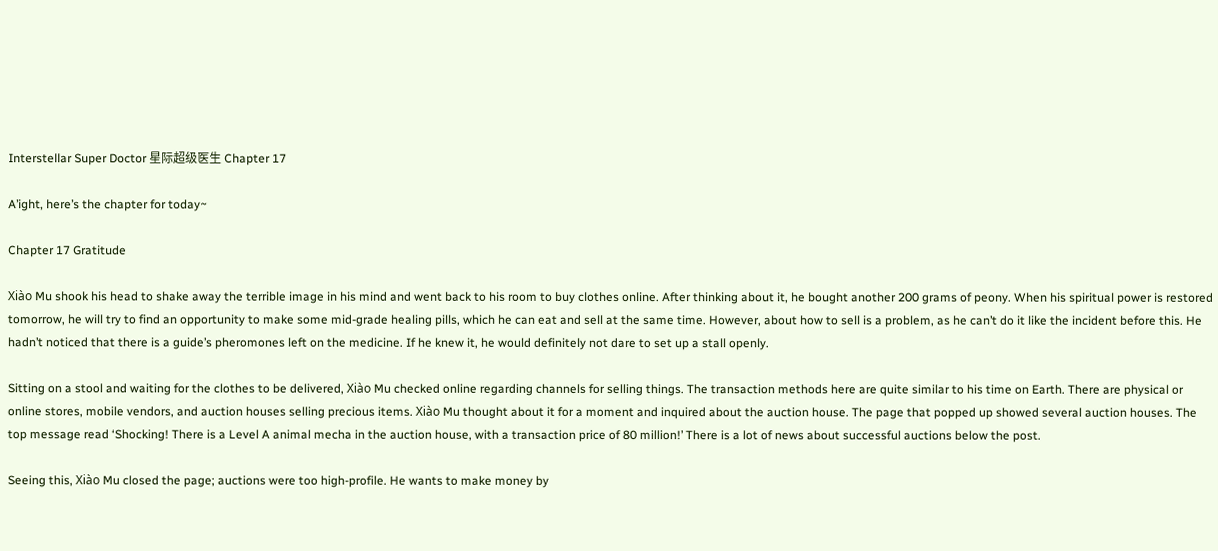Interstellar Super Doctor 星际超级医生 Chapter 17

A’ight, here’s the chapter for today~

Chapter 17 Gratitude

Xiào Mu shook his head to shake away the terrible image in his mind and went back to his room to buy clothes online. After thinking about it, he bought another 200 grams of peony. When his spiritual power is restored tomorrow, he will try to find an opportunity to make some mid-grade healing pills, which he can eat and sell at the same time. However, about how to sell is a problem, as he can’t do it like the incident before this. He hadn’t noticed that there is a guide’s pheromones left on the medicine. If he knew it, he would definitely not dare to set up a stall openly.

Sitting on a stool and waiting for the clothes to be delivered, Xiào Mu checked online regarding channels for selling things. The transaction methods here are quite similar to his time on Earth. There are physical or online stores, mobile vendors, and auction houses selling precious items. Xiào Mu thought about it for a moment and inquired about the auction house. The page that popped up showed several auction houses. The top message read ‘Shocking! There is a Level A animal mecha in the auction house, with a transaction price of 80 million!’ There is a lot of news about successful auctions below the post.

Seeing this, Xiào Mu closed the page; auctions were too high-profile. He wants to make money by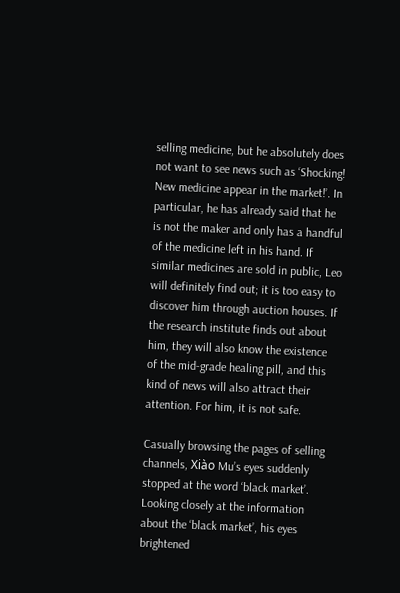selling medicine, but he absolutely does not want to see news such as ‘Shocking! New medicine appear in the market!’. In particular, he has already said that he is not the maker and only has a handful of the medicine left in his hand. If similar medicines are sold in public, Leo will definitely find out; it is too easy to discover him through auction houses. If the research institute finds out about him, they will also know the existence of the mid-grade healing pill, and this kind of news will also attract their attention. For him, it is not safe.

Casually browsing the pages of selling channels, Xiào Mu’s eyes suddenly stopped at the word ‘black market’. Looking closely at the information about the ‘black market’, his eyes brightened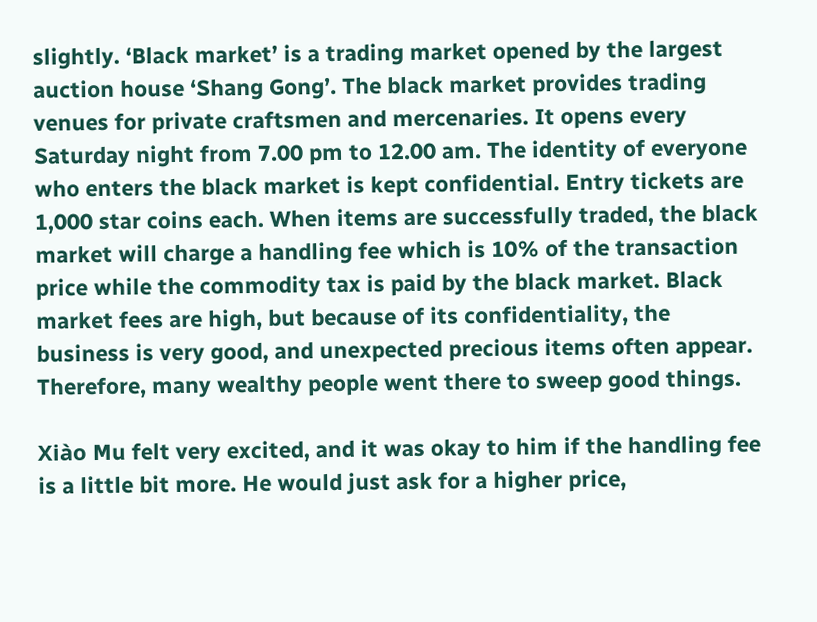slightly. ‘Black market’ is a trading market opened by the largest auction house ‘Shang Gong’. The black market provides trading venues for private craftsmen and mercenaries. It opens every Saturday night from 7.00 pm to 12.00 am. The identity of everyone who enters the black market is kept confidential. Entry tickets are 1,000 star coins each. When items are successfully traded, the black market will charge a handling fee which is 10% of the transaction price while the commodity tax is paid by the black market. Black market fees are high, but because of its confidentiality, the business is very good, and unexpected precious items often appear. Therefore, many wealthy people went there to sweep good things.

Xiào Mu felt very excited, and it was okay to him if the handling fee is a little bit more. He would just ask for a higher price,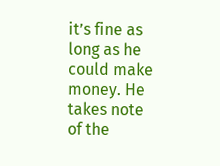it’s fine as long as he could make money. He takes note of the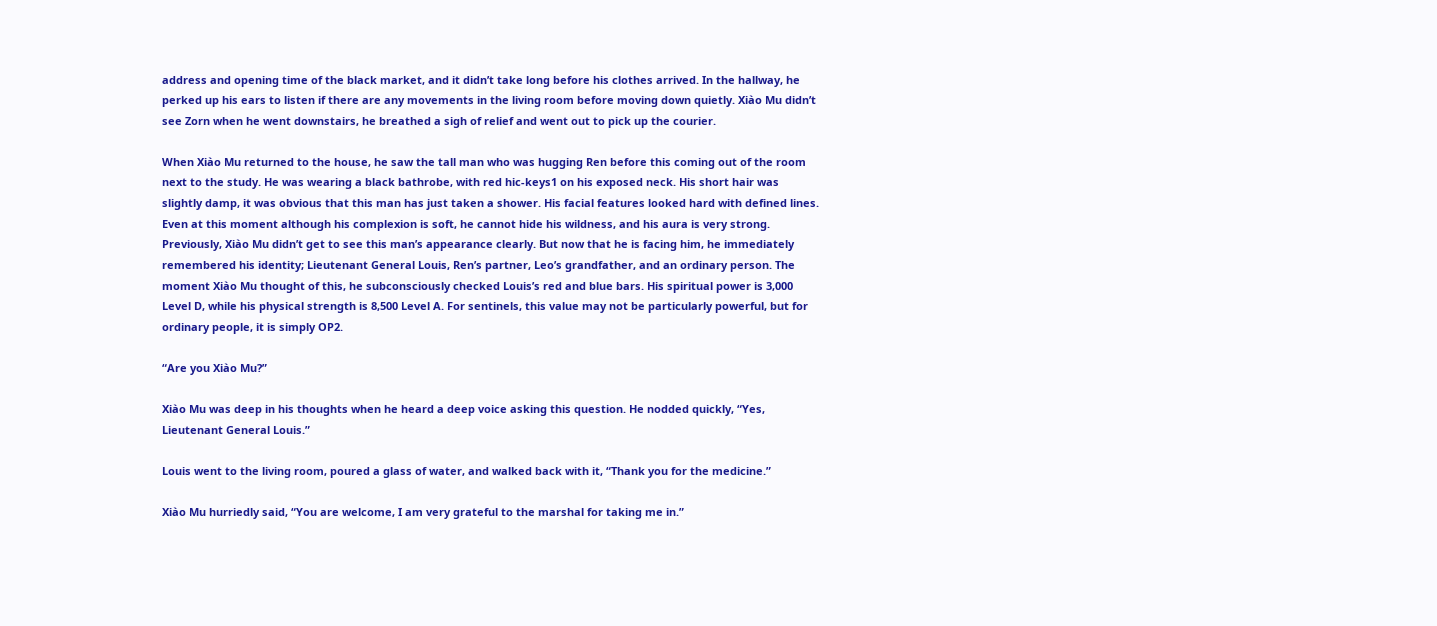address and opening time of the black market, and it didn’t take long before his clothes arrived. In the hallway, he perked up his ears to listen if there are any movements in the living room before moving down quietly. Xiào Mu didn’t see Zorn when he went downstairs, he breathed a sigh of relief and went out to pick up the courier.

When Xiào Mu returned to the house, he saw the tall man who was hugging Ren before this coming out of the room next to the study. He was wearing a black bathrobe, with red hic-keys1 on his exposed neck. His short hair was slightly damp, it was obvious that this man has just taken a shower. His facial features looked hard with defined lines. Even at this moment although his complexion is soft, he cannot hide his wildness, and his aura is very strong. Previously, Xiào Mu didn’t get to see this man’s appearance clearly. But now that he is facing him, he immediately remembered his identity; Lieutenant General Louis, Ren’s partner, Leo’s grandfather, and an ordinary person. The moment Xiào Mu thought of this, he subconsciously checked Louis’s red and blue bars. His spiritual power is 3,000 Level D, while his physical strength is 8,500 Level A. For sentinels, this value may not be particularly powerful, but for ordinary people, it is simply OP2.

“Are you Xiào Mu?”

Xiào Mu was deep in his thoughts when he heard a deep voice asking this question. He nodded quickly, “Yes, Lieutenant General Louis.”

Louis went to the living room, poured a glass of water, and walked back with it, “Thank you for the medicine.”

Xiào Mu hurriedly said, “You are welcome, I am very grateful to the marshal for taking me in.”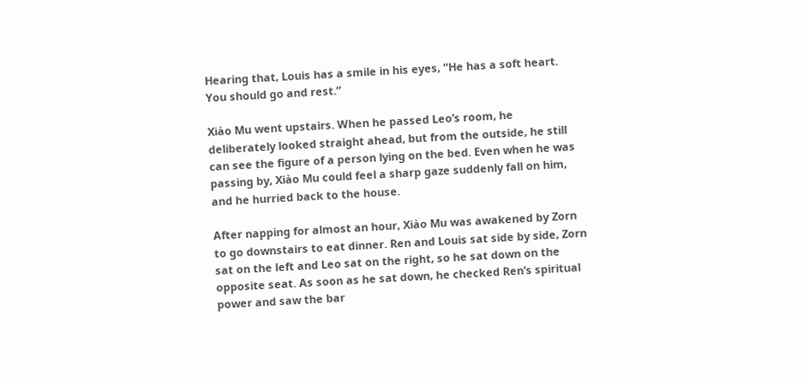Hearing that, Louis has a smile in his eyes, “He has a soft heart. You should go and rest.”

Xiào Mu went upstairs. When he passed Leo’s room, he deliberately looked straight ahead, but from the outside, he still can see the figure of a person lying on the bed. Even when he was passing by, Xiào Mu could feel a sharp gaze suddenly fall on him, and he hurried back to the house.

After napping for almost an hour, Xiào Mu was awakened by Zorn to go downstairs to eat dinner. Ren and Louis sat side by side, Zorn sat on the left and Leo sat on the right, so he sat down on the opposite seat. As soon as he sat down, he checked Ren’s spiritual power and saw the bar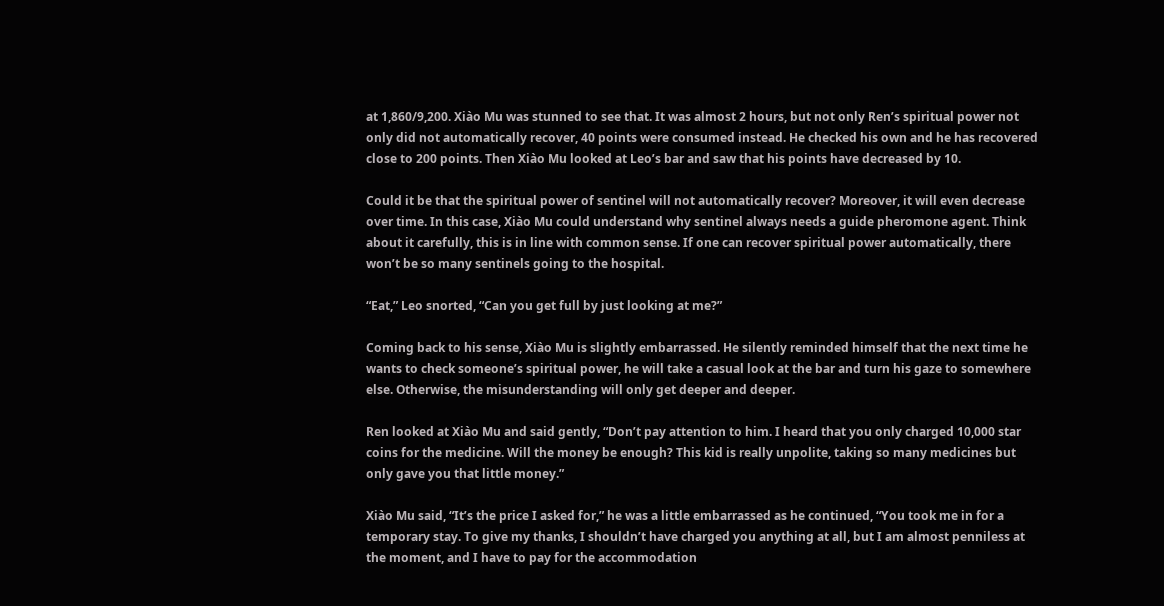at 1,860/9,200. Xiào Mu was stunned to see that. It was almost 2 hours, but not only Ren’s spiritual power not only did not automatically recover, 40 points were consumed instead. He checked his own and he has recovered close to 200 points. Then Xiào Mu looked at Leo’s bar and saw that his points have decreased by 10.

Could it be that the spiritual power of sentinel will not automatically recover? Moreover, it will even decrease over time. In this case, Xiào Mu could understand why sentinel always needs a guide pheromone agent. Think about it carefully, this is in line with common sense. If one can recover spiritual power automatically, there won’t be so many sentinels going to the hospital.

“Eat,” Leo snorted, “Can you get full by just looking at me?”

Coming back to his sense, Xiào Mu is slightly embarrassed. He silently reminded himself that the next time he wants to check someone’s spiritual power, he will take a casual look at the bar and turn his gaze to somewhere else. Otherwise, the misunderstanding will only get deeper and deeper.

Ren looked at Xiào Mu and said gently, “Don’t pay attention to him. I heard that you only charged 10,000 star coins for the medicine. Will the money be enough? This kid is really unpolite, taking so many medicines but only gave you that little money.”

Xiào Mu said, “It’s the price I asked for,” he was a little embarrassed as he continued, “You took me in for a temporary stay. To give my thanks, I shouldn’t have charged you anything at all, but I am almost penniless at the moment, and I have to pay for the accommodation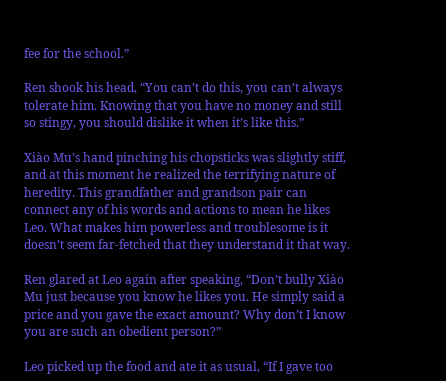fee for the school.”

Ren shook his head, “You can’t do this, you can’t always tolerate him. Knowing that you have no money and still so stingy, you should dislike it when it’s like this.”

Xiào Mu’s hand pinching his chopsticks was slightly stiff, and at this moment he realized the terrifying nature of heredity. This grandfather and grandson pair can connect any of his words and actions to mean he likes Leo. What makes him powerless and troublesome is it doesn’t seem far-fetched that they understand it that way.

Ren glared at Leo again after speaking, “Don’t bully Xiào Mu just because you know he likes you. He simply said a price and you gave the exact amount? Why don’t I know you are such an obedient person?”

Leo picked up the food and ate it as usual, “If I gave too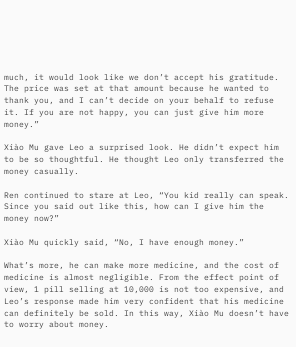much, it would look like we don’t accept his gratitude. The price was set at that amount because he wanted to thank you, and I can’t decide on your behalf to refuse it. If you are not happy, you can just give him more money.”

Xiào Mu gave Leo a surprised look. He didn’t expect him to be so thoughtful. He thought Leo only transferred the money casually.

Ren continued to stare at Leo, “You kid really can speak. Since you said out like this, how can I give him the money now?”

Xiào Mu quickly said, “No, I have enough money.”

What’s more, he can make more medicine, and the cost of medicine is almost negligible. From the effect point of view, 1 pill selling at 10,000 is not too expensive, and Leo’s response made him very confident that his medicine can definitely be sold. In this way, Xiào Mu doesn’t have to worry about money.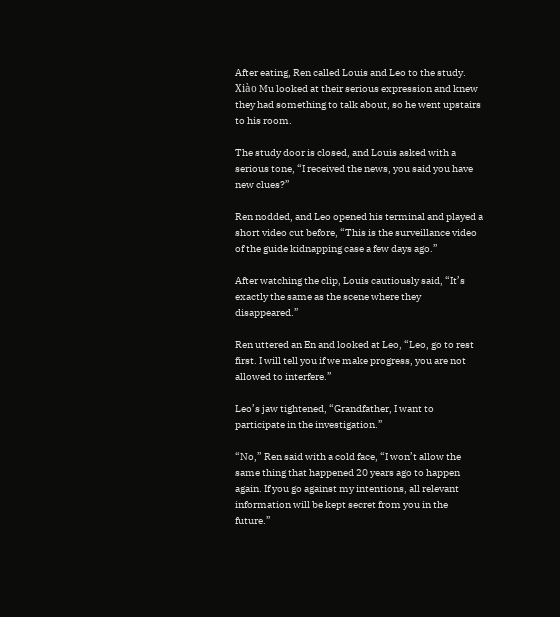After eating, Ren called Louis and Leo to the study. Xiào Mu looked at their serious expression and knew they had something to talk about, so he went upstairs to his room.

The study door is closed, and Louis asked with a serious tone, “I received the news, you said you have new clues?”

Ren nodded, and Leo opened his terminal and played a short video cut before, “This is the surveillance video of the guide kidnapping case a few days ago.”

After watching the clip, Louis cautiously said, “It’s exactly the same as the scene where they disappeared.”

Ren uttered an En and looked at Leo, “Leo, go to rest first. I will tell you if we make progress, you are not allowed to interfere.”

Leo’s jaw tightened, “Grandfather, I want to participate in the investigation.”

“No,” Ren said with a cold face, “I won’t allow the same thing that happened 20 years ago to happen again. If you go against my intentions, all relevant information will be kept secret from you in the future.”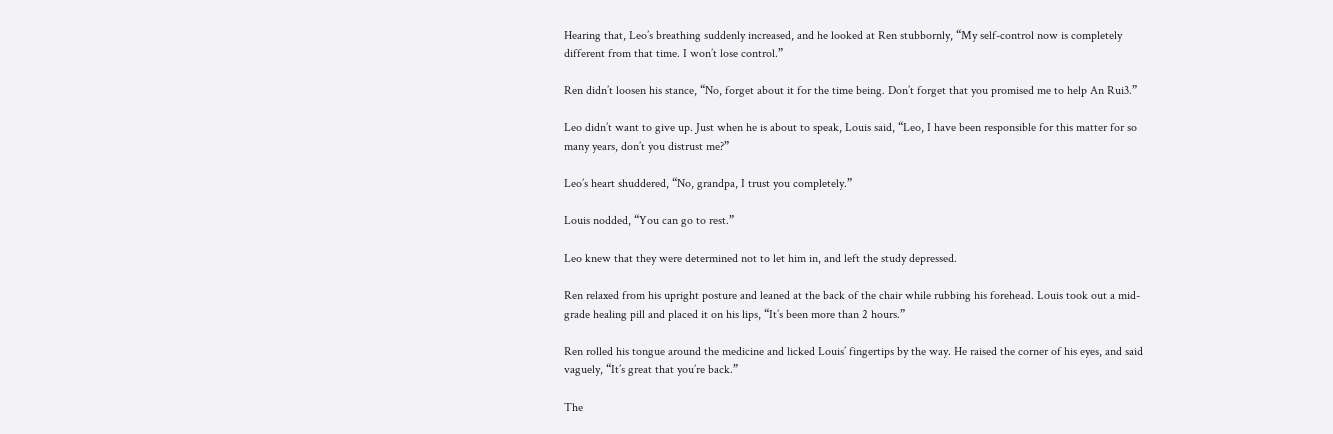Hearing that, Leo’s breathing suddenly increased, and he looked at Ren stubbornly, “My self-control now is completely different from that time. I won’t lose control.”

Ren didn’t loosen his stance, “No, forget about it for the time being. Don’t forget that you promised me to help An Rui3.”

Leo didn’t want to give up. Just when he is about to speak, Louis said, “Leo, I have been responsible for this matter for so many years, don’t you distrust me?”

Leo’s heart shuddered, “No, grandpa, I trust you completely.”

Louis nodded, “You can go to rest.”

Leo knew that they were determined not to let him in, and left the study depressed.

Ren relaxed from his upright posture and leaned at the back of the chair while rubbing his forehead. Louis took out a mid-grade healing pill and placed it on his lips, “It’s been more than 2 hours.”

Ren rolled his tongue around the medicine and licked Louis’ fingertips by the way. He raised the corner of his eyes, and said vaguely, “It’s great that you’re back.”

The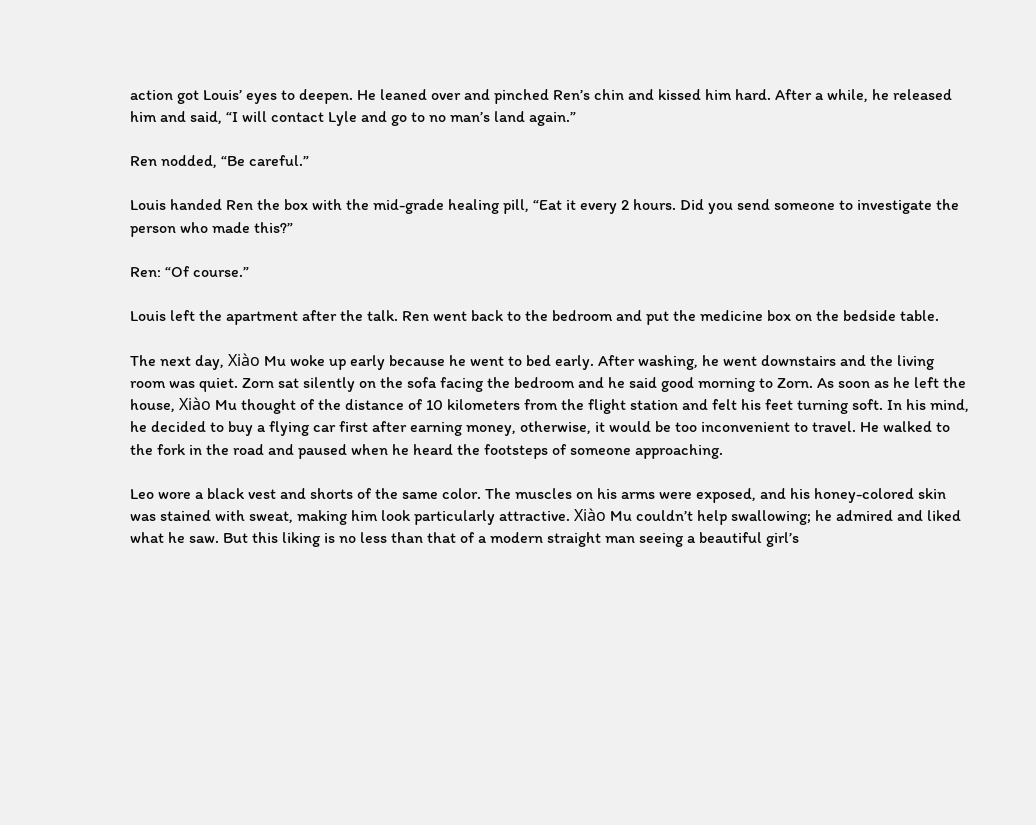action got Louis’ eyes to deepen. He leaned over and pinched Ren’s chin and kissed him hard. After a while, he released him and said, “I will contact Lyle and go to no man’s land again.”

Ren nodded, “Be careful.”

Louis handed Ren the box with the mid-grade healing pill, “Eat it every 2 hours. Did you send someone to investigate the person who made this?”

Ren: “Of course.”

Louis left the apartment after the talk. Ren went back to the bedroom and put the medicine box on the bedside table.

The next day, Xiào Mu woke up early because he went to bed early. After washing, he went downstairs and the living room was quiet. Zorn sat silently on the sofa facing the bedroom and he said good morning to Zorn. As soon as he left the house, Xiào Mu thought of the distance of 10 kilometers from the flight station and felt his feet turning soft. In his mind, he decided to buy a flying car first after earning money, otherwise, it would be too inconvenient to travel. He walked to the fork in the road and paused when he heard the footsteps of someone approaching.

Leo wore a black vest and shorts of the same color. The muscles on his arms were exposed, and his honey-colored skin was stained with sweat, making him look particularly attractive. Xiào Mu couldn’t help swallowing; he admired and liked what he saw. But this liking is no less than that of a modern straight man seeing a beautiful girl’s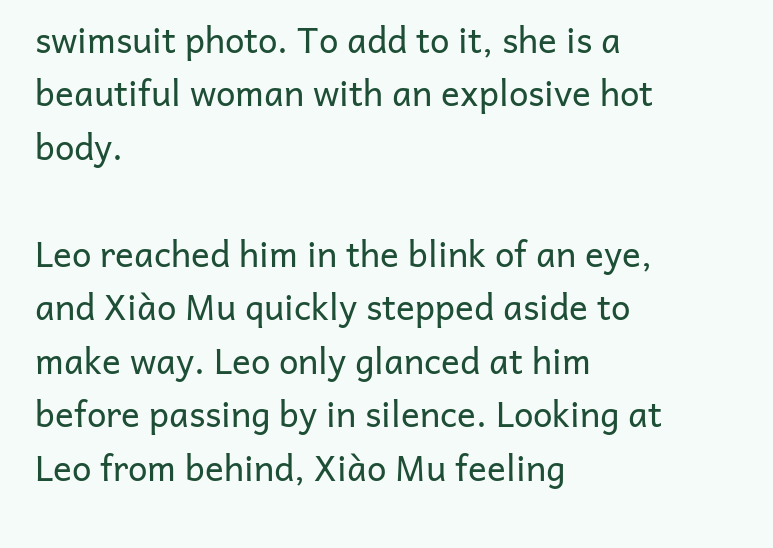swimsuit photo. To add to it, she is a beautiful woman with an explosive hot body.

Leo reached him in the blink of an eye, and Xiào Mu quickly stepped aside to make way. Leo only glanced at him before passing by in silence. Looking at Leo from behind, Xiào Mu feeling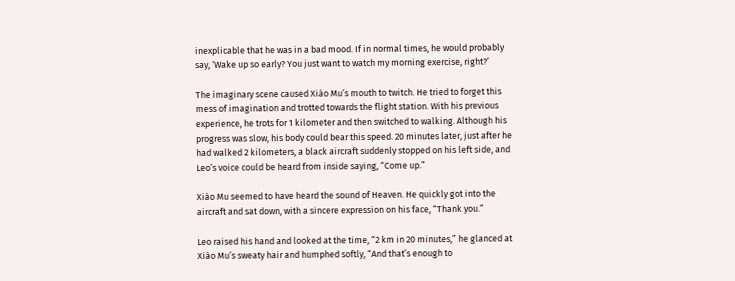inexplicable that he was in a bad mood. If in normal times, he would probably say, ‘Wake up so early? You just want to watch my morning exercise, right?’

The imaginary scene caused Xiào Mu’s mouth to twitch. He tried to forget this mess of imagination and trotted towards the flight station. With his previous experience, he trots for 1 kilometer and then switched to walking. Although his progress was slow, his body could bear this speed. 20 minutes later, just after he had walked 2 kilometers, a black aircraft suddenly stopped on his left side, and Leo’s voice could be heard from inside saying, “Come up.”

Xiào Mu seemed to have heard the sound of Heaven. He quickly got into the aircraft and sat down, with a sincere expression on his face, “Thank you.”

Leo raised his hand and looked at the time, “2 km in 20 minutes,” he glanced at Xiào Mu’s sweaty hair and humphed softly, “And that’s enough to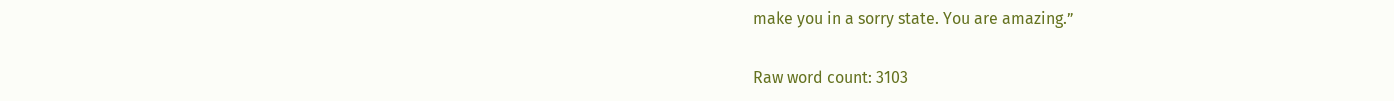make you in a sorry state. You are amazing.”

Raw word count: 3103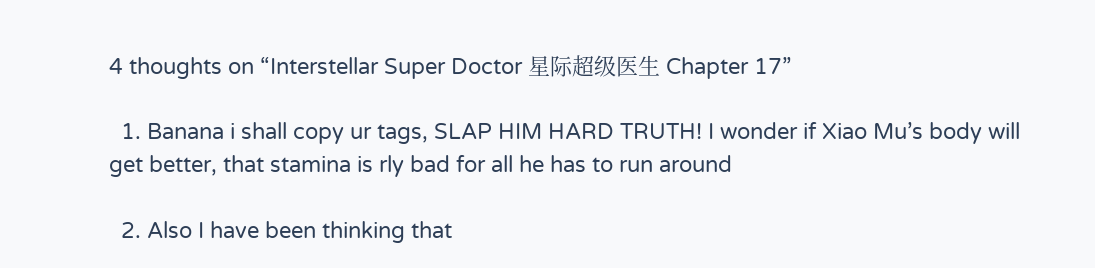4 thoughts on “Interstellar Super Doctor 星际超级医生 Chapter 17”

  1. Banana i shall copy ur tags, SLAP HIM HARD TRUTH! I wonder if Xiao Mu’s body will get better, that stamina is rly bad for all he has to run around

  2. Also I have been thinking that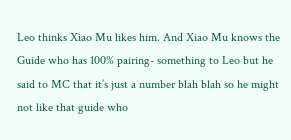Leo thinks Xiao Mu likes him. And Xiao Mu knows the Guide who has 100% pairing- something to Leo but he said to MC that it’s just a number blah blah so he might not like that guide who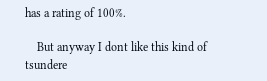has a rating of 100%.

    But anyway I dont like this kind of tsundere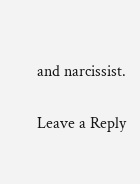and narcissist.

Leave a Reply